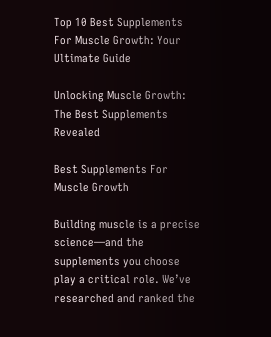Top 10 Best Supplements For Muscle Growth: Your Ultimate Guide

Unlocking Muscle Growth: The Best Supplements Revealed

Best Supplements For Muscle Growth

Building muscle is a precise science—and the supplements you choose play a critical role. We’ve researched and ranked the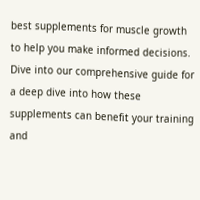best supplements for muscle growth to help you make informed decisions. Dive into our comprehensive guide for a deep dive into how these supplements can benefit your training and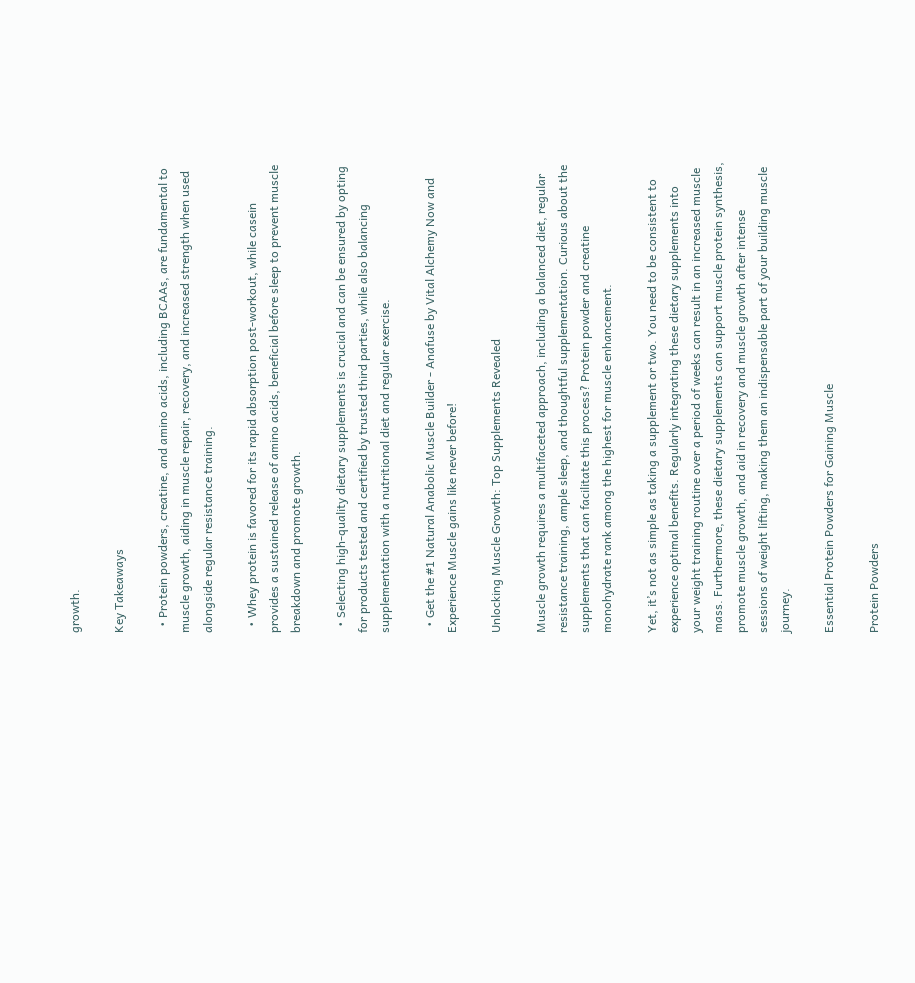growth.

Key Takeaways

  • Protein powders, creatine, and amino acids, including BCAAs, are fundamental to muscle growth, aiding in muscle repair, recovery, and increased strength when used alongside regular resistance training.

  • Whey protein is favored for its rapid absorption post-workout, while casein provides a sustained release of amino acids, beneficial before sleep to prevent muscle breakdown and promote growth.

  • Selecting high-quality dietary supplements is crucial and can be ensured by opting for products tested and certified by trusted third parties, while also balancing supplementation with a nutritional diet and regular exercise.

  • Get the #1 Natural Anabolic Muscle Builder - Anafuse by Vital Alchemy Now and Experience Muscle gains like never before!

Unlocking Muscle Growth: Top Supplements Revealed

Muscle growth requires a multifaceted approach, including a balanced diet, regular resistance training, ample sleep, and thoughtful supplementation. Curious about the supplements that can facilitate this process? Protein powder and creatine monohydrate rank among the highest for muscle enhancement.

Yet, it’s not as simple as taking a supplement or two. You need to be consistent to experience optimal benefits. Regularly integrating these dietary supplements into your weight training routine over a period of weeks can result in an increased muscle mass. Furthermore, these dietary supplements can support muscle protein synthesis, promote muscle growth, and aid in recovery and muscle growth after intense sessions of weight lifting, making them an indispensable part of your building muscle journey.

Essential Protein Powders for Gaining Muscle

Protein Powders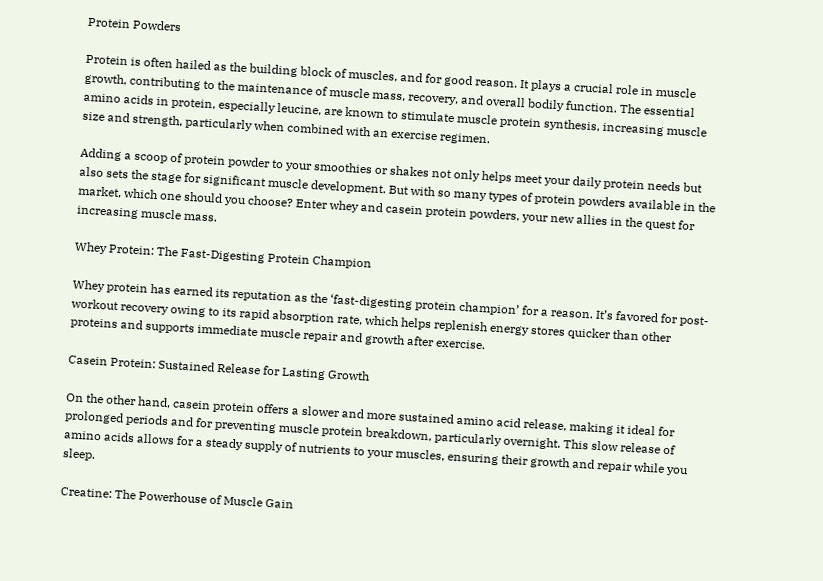Protein Powders

Protein is often hailed as the building block of muscles, and for good reason. It plays a crucial role in muscle growth, contributing to the maintenance of muscle mass, recovery, and overall bodily function. The essential amino acids in protein, especially leucine, are known to stimulate muscle protein synthesis, increasing muscle size and strength, particularly when combined with an exercise regimen.

Adding a scoop of protein powder to your smoothies or shakes not only helps meet your daily protein needs but also sets the stage for significant muscle development. But with so many types of protein powders available in the market, which one should you choose? Enter whey and casein protein powders, your new allies in the quest for increasing muscle mass.

Whey Protein: The Fast-Digesting Protein Champion

Whey protein has earned its reputation as the ‘fast-digesting protein champion’ for a reason. It’s favored for post-workout recovery owing to its rapid absorption rate, which helps replenish energy stores quicker than other proteins and supports immediate muscle repair and growth after exercise.

Casein Protein: Sustained Release for Lasting Growth

On the other hand, casein protein offers a slower and more sustained amino acid release, making it ideal for prolonged periods and for preventing muscle protein breakdown, particularly overnight. This slow release of amino acids allows for a steady supply of nutrients to your muscles, ensuring their growth and repair while you sleep.

Creatine: The Powerhouse of Muscle Gain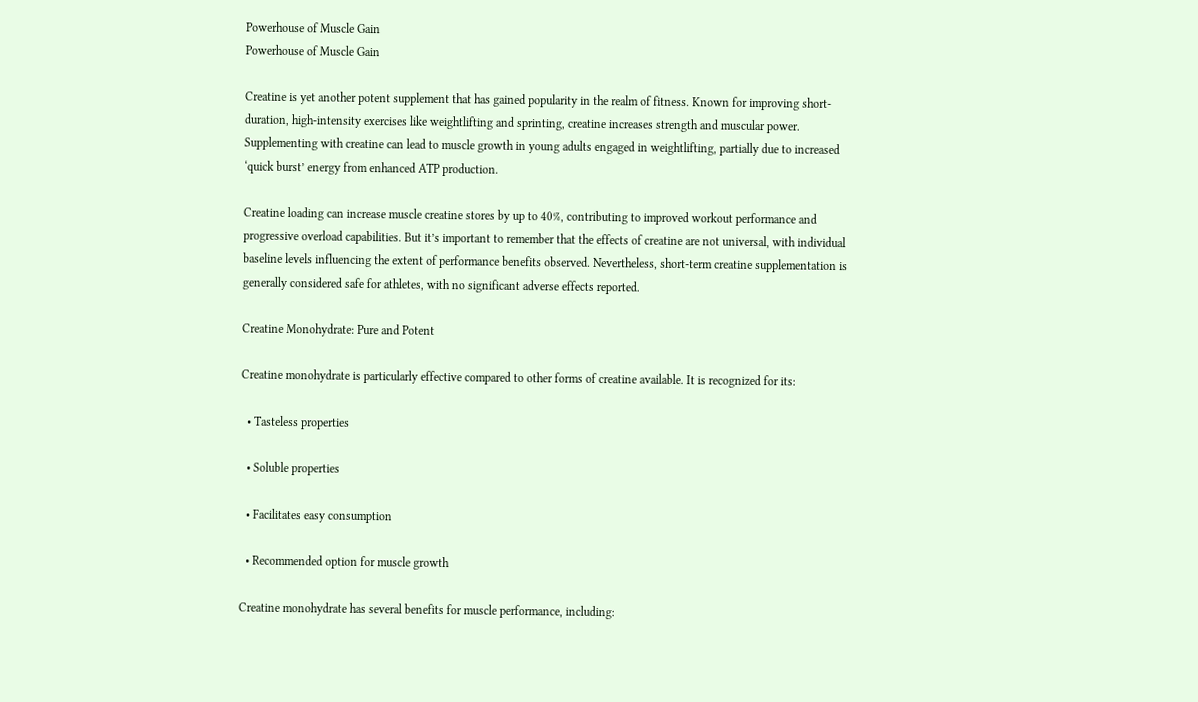Powerhouse of Muscle Gain
Powerhouse of Muscle Gain

Creatine is yet another potent supplement that has gained popularity in the realm of fitness. Known for improving short-duration, high-intensity exercises like weightlifting and sprinting, creatine increases strength and muscular power. Supplementing with creatine can lead to muscle growth in young adults engaged in weightlifting, partially due to increased ‘quick burst’ energy from enhanced ATP production.

Creatine loading can increase muscle creatine stores by up to 40%, contributing to improved workout performance and progressive overload capabilities. But it’s important to remember that the effects of creatine are not universal, with individual baseline levels influencing the extent of performance benefits observed. Nevertheless, short-term creatine supplementation is generally considered safe for athletes, with no significant adverse effects reported.

Creatine Monohydrate: Pure and Potent

Creatine monohydrate is particularly effective compared to other forms of creatine available. It is recognized for its:

  • Tasteless properties

  • Soluble properties

  • Facilitates easy consumption

  • Recommended option for muscle growth

Creatine monohydrate has several benefits for muscle performance, including: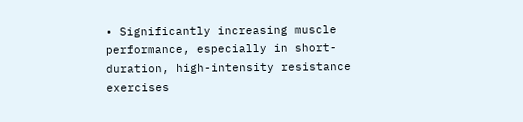• Significantly increasing muscle performance, especially in short-duration, high-intensity resistance exercises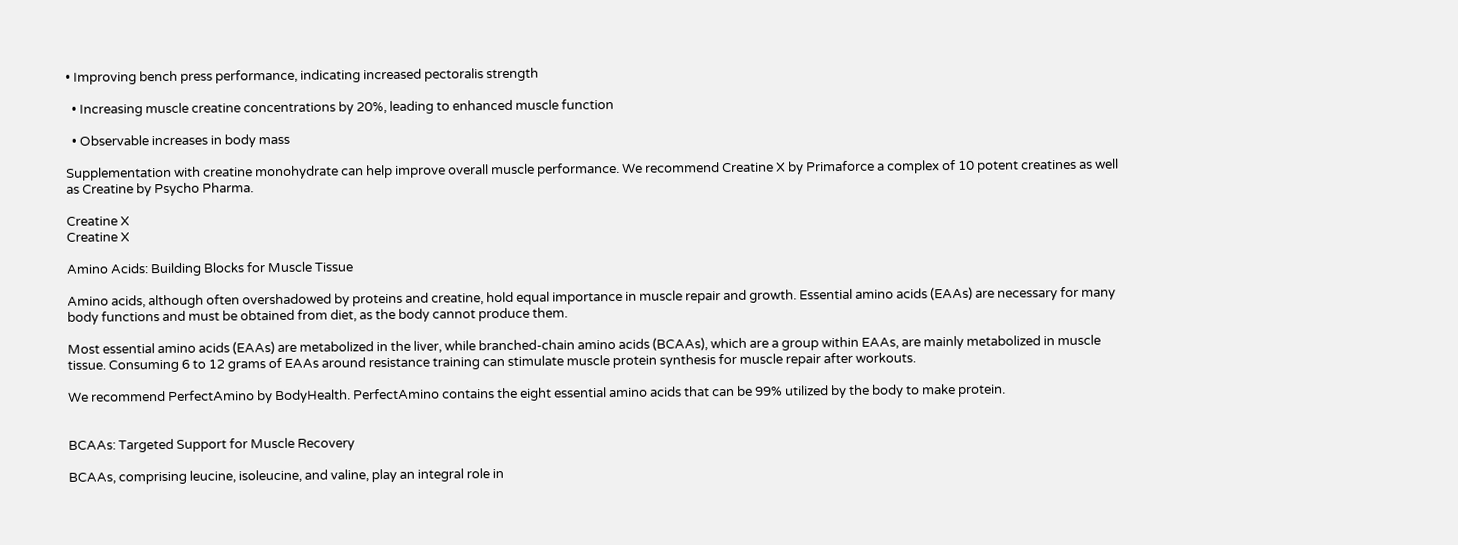• Improving bench press performance, indicating increased pectoralis strength

  • Increasing muscle creatine concentrations by 20%, leading to enhanced muscle function

  • Observable increases in body mass

Supplementation with creatine monohydrate can help improve overall muscle performance. We recommend Creatine X by Primaforce a complex of 10 potent creatines as well as Creatine by Psycho Pharma.

Creatine X
Creatine X

Amino Acids: Building Blocks for Muscle Tissue

Amino acids, although often overshadowed by proteins and creatine, hold equal importance in muscle repair and growth. Essential amino acids (EAAs) are necessary for many body functions and must be obtained from diet, as the body cannot produce them.

Most essential amino acids (EAAs) are metabolized in the liver, while branched-chain amino acids (BCAAs), which are a group within EAAs, are mainly metabolized in muscle tissue. Consuming 6 to 12 grams of EAAs around resistance training can stimulate muscle protein synthesis for muscle repair after workouts.

We recommend PerfectAmino by BodyHealth. PerfectAmino contains the eight essential amino acids that can be 99% utilized by the body to make protein.


BCAAs: Targeted Support for Muscle Recovery

BCAAs, comprising leucine, isoleucine, and valine, play an integral role in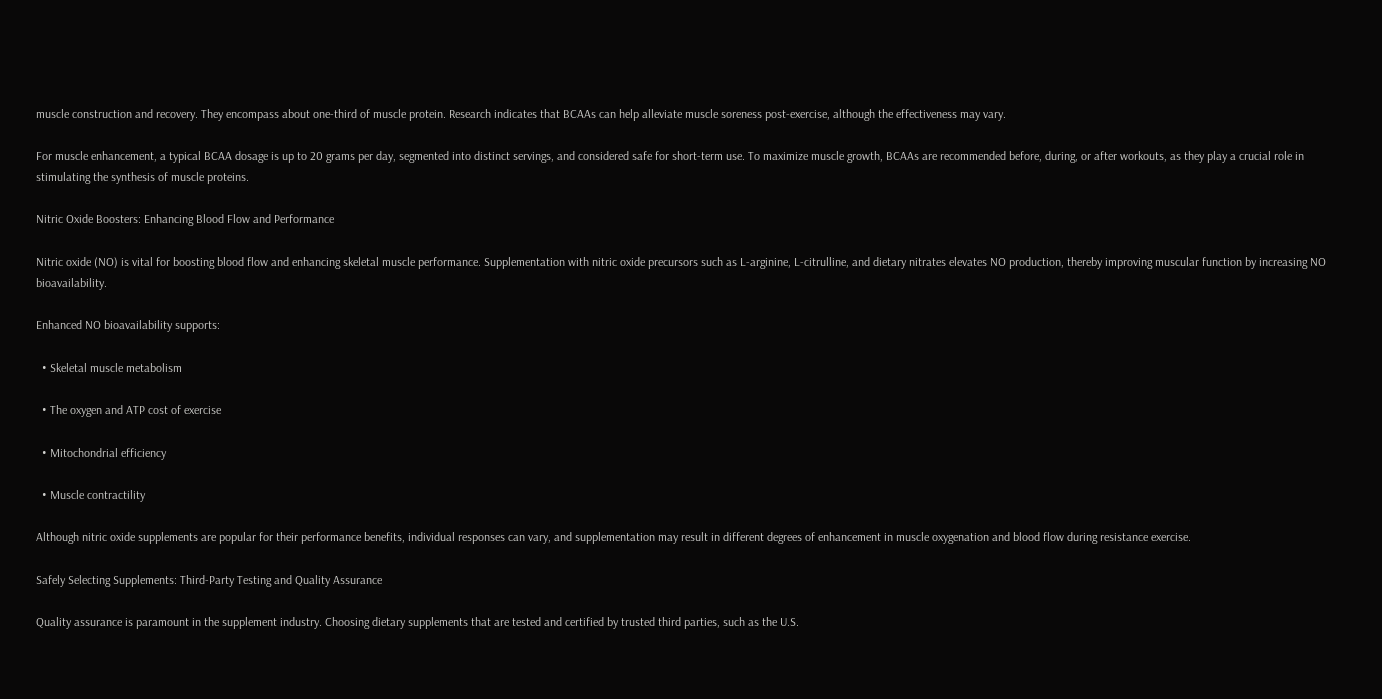muscle construction and recovery. They encompass about one-third of muscle protein. Research indicates that BCAAs can help alleviate muscle soreness post-exercise, although the effectiveness may vary.

For muscle enhancement, a typical BCAA dosage is up to 20 grams per day, segmented into distinct servings, and considered safe for short-term use. To maximize muscle growth, BCAAs are recommended before, during, or after workouts, as they play a crucial role in stimulating the synthesis of muscle proteins.

Nitric Oxide Boosters: Enhancing Blood Flow and Performance

Nitric oxide (NO) is vital for boosting blood flow and enhancing skeletal muscle performance. Supplementation with nitric oxide precursors such as L-arginine, L-citrulline, and dietary nitrates elevates NO production, thereby improving muscular function by increasing NO bioavailability.

Enhanced NO bioavailability supports:

  • Skeletal muscle metabolism

  • The oxygen and ATP cost of exercise

  • Mitochondrial efficiency

  • Muscle contractility

Although nitric oxide supplements are popular for their performance benefits, individual responses can vary, and supplementation may result in different degrees of enhancement in muscle oxygenation and blood flow during resistance exercise.

Safely Selecting Supplements: Third-Party Testing and Quality Assurance

Quality assurance is paramount in the supplement industry. Choosing dietary supplements that are tested and certified by trusted third parties, such as the U.S.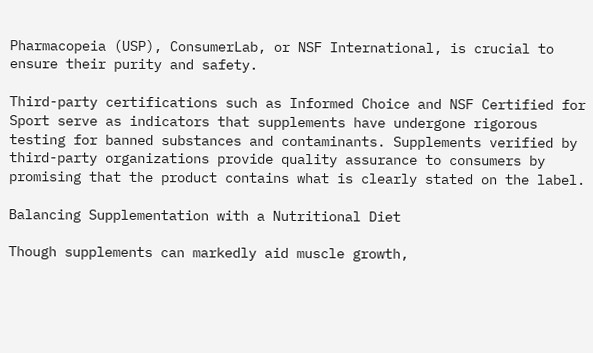Pharmacopeia (USP), ConsumerLab, or NSF International, is crucial to ensure their purity and safety.

Third-party certifications such as Informed Choice and NSF Certified for Sport serve as indicators that supplements have undergone rigorous testing for banned substances and contaminants. Supplements verified by third-party organizations provide quality assurance to consumers by promising that the product contains what is clearly stated on the label.

Balancing Supplementation with a Nutritional Diet

Though supplements can markedly aid muscle growth,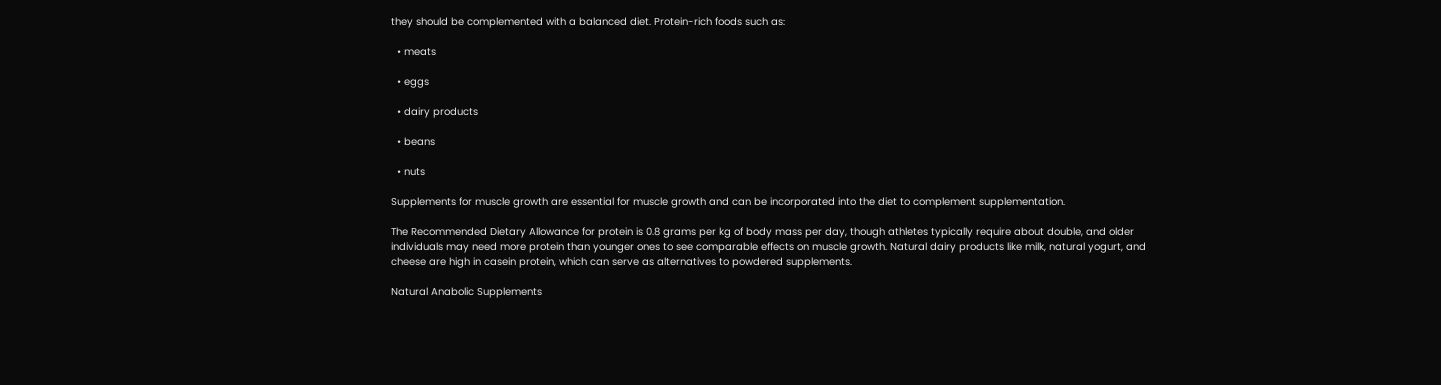they should be complemented with a balanced diet. Protein-rich foods such as:

  • meats

  • eggs

  • dairy products

  • beans

  • nuts

Supplements for muscle growth are essential for muscle growth and can be incorporated into the diet to complement supplementation.

The Recommended Dietary Allowance for protein is 0.8 grams per kg of body mass per day, though athletes typically require about double, and older individuals may need more protein than younger ones to see comparable effects on muscle growth. Natural dairy products like milk, natural yogurt, and cheese are high in casein protein, which can serve as alternatives to powdered supplements.

Natural Anabolic Supplements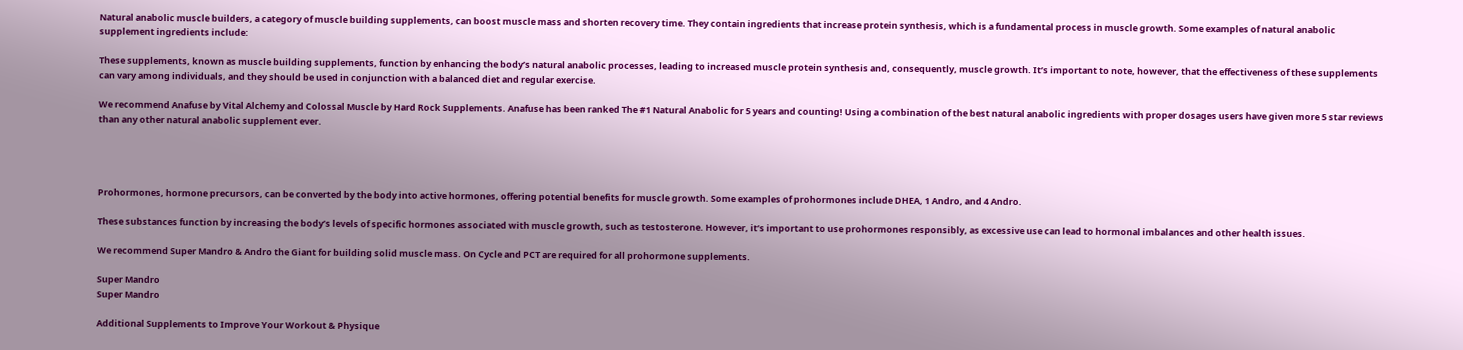Natural anabolic muscle builders, a category of muscle building supplements, can boost muscle mass and shorten recovery time. They contain ingredients that increase protein synthesis, which is a fundamental process in muscle growth. Some examples of natural anabolic supplement ingredients include:

These supplements, known as muscle building supplements, function by enhancing the body’s natural anabolic processes, leading to increased muscle protein synthesis and, consequently, muscle growth. It’s important to note, however, that the effectiveness of these supplements can vary among individuals, and they should be used in conjunction with a balanced diet and regular exercise.

We recommend Anafuse by Vital Alchemy and Colossal Muscle by Hard Rock Supplements. Anafuse has been ranked The #1 Natural Anabolic for 5 years and counting! Using a combination of the best natural anabolic ingredients with proper dosages users have given more 5 star reviews than any other natural anabolic supplement ever.




Prohormones, hormone precursors, can be converted by the body into active hormones, offering potential benefits for muscle growth. Some examples of prohormones include DHEA, 1 Andro, and 4 Andro.

These substances function by increasing the body’s levels of specific hormones associated with muscle growth, such as testosterone. However, it’s important to use prohormones responsibly, as excessive use can lead to hormonal imbalances and other health issues.

We recommend Super Mandro & Andro the Giant for building solid muscle mass. On Cycle and PCT are required for all prohormone supplements.

Super Mandro
Super Mandro

Additional Supplements to Improve Your Workout & Physique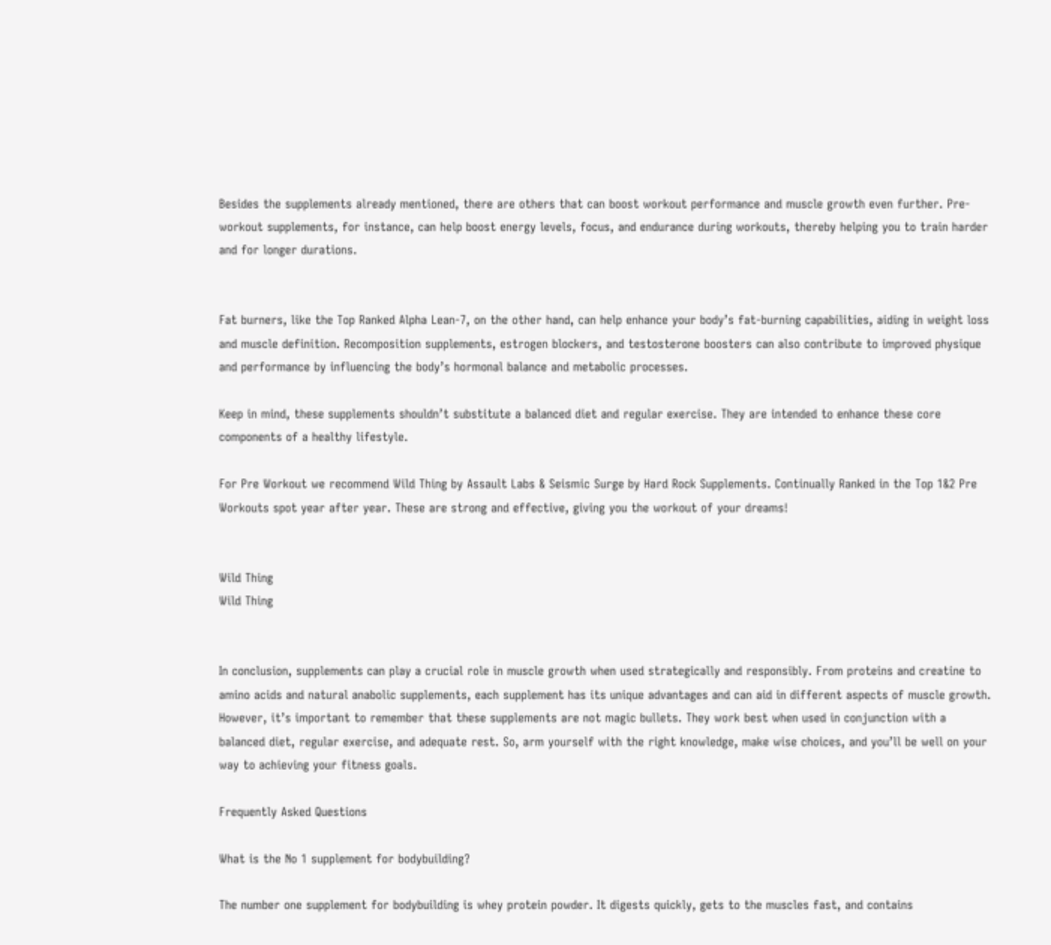Besides the supplements already mentioned, there are others that can boost workout performance and muscle growth even further. Pre-workout supplements, for instance, can help boost energy levels, focus, and endurance during workouts, thereby helping you to train harder and for longer durations.


Fat burners, like the Top Ranked Alpha Lean-7, on the other hand, can help enhance your body’s fat-burning capabilities, aiding in weight loss and muscle definition. Recomposition supplements, estrogen blockers, and testosterone boosters can also contribute to improved physique and performance by influencing the body’s hormonal balance and metabolic processes.

Keep in mind, these supplements shouldn’t substitute a balanced diet and regular exercise. They are intended to enhance these core components of a healthy lifestyle.

For Pre Workout we recommend Wild Thing by Assault Labs & Seismic Surge by Hard Rock Supplements. Continually Ranked in the Top 1&2 Pre Workouts spot year after year. These are strong and effective, giving you the workout of your dreams!


Wild Thing
Wild Thing


In conclusion, supplements can play a crucial role in muscle growth when used strategically and responsibly. From proteins and creatine to amino acids and natural anabolic supplements, each supplement has its unique advantages and can aid in different aspects of muscle growth. However, it’s important to remember that these supplements are not magic bullets. They work best when used in conjunction with a balanced diet, regular exercise, and adequate rest. So, arm yourself with the right knowledge, make wise choices, and you’ll be well on your way to achieving your fitness goals.

Frequently Asked Questions

What is the No 1 supplement for bodybuilding?

The number one supplement for bodybuilding is whey protein powder. It digests quickly, gets to the muscles fast, and contains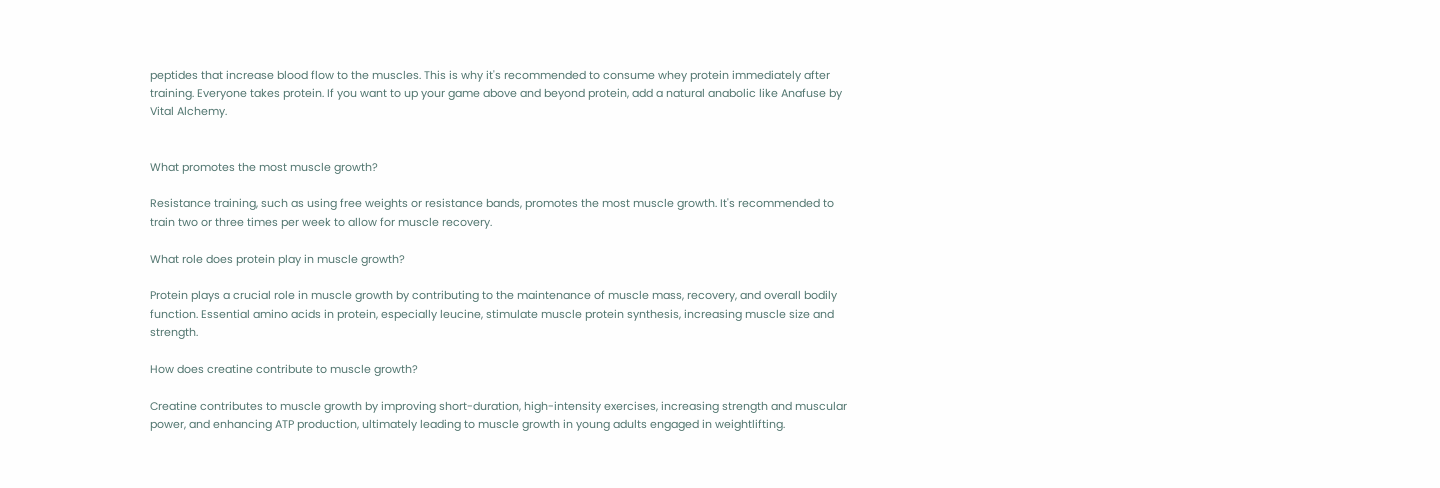peptides that increase blood flow to the muscles. This is why it's recommended to consume whey protein immediately after training. Everyone takes protein. If you want to up your game above and beyond protein, add a natural anabolic like Anafuse by Vital Alchemy.


What promotes the most muscle growth?

Resistance training, such as using free weights or resistance bands, promotes the most muscle growth. It's recommended to train two or three times per week to allow for muscle recovery.

What role does protein play in muscle growth?

Protein plays a crucial role in muscle growth by contributing to the maintenance of muscle mass, recovery, and overall bodily function. Essential amino acids in protein, especially leucine, stimulate muscle protein synthesis, increasing muscle size and strength.

How does creatine contribute to muscle growth?

Creatine contributes to muscle growth by improving short-duration, high-intensity exercises, increasing strength and muscular power, and enhancing ATP production, ultimately leading to muscle growth in young adults engaged in weightlifting.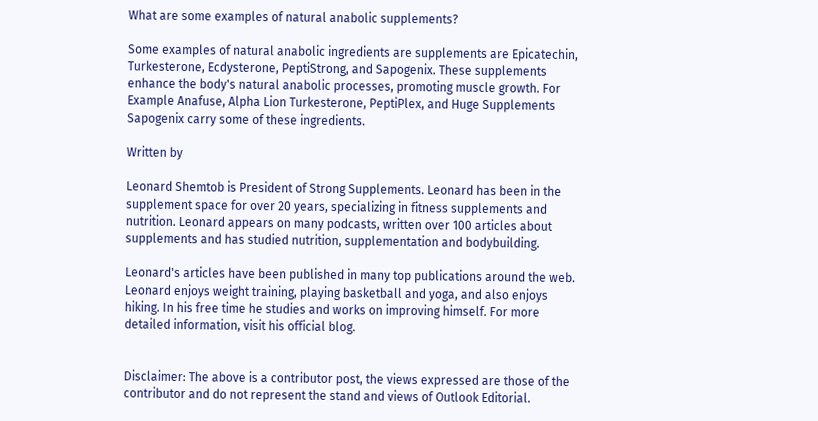What are some examples of natural anabolic supplements?

Some examples of natural anabolic ingredients are supplements are Epicatechin, Turkesterone, Ecdysterone, PeptiStrong, and Sapogenix. These supplements enhance the body's natural anabolic processes, promoting muscle growth. For Example Anafuse, Alpha Lion Turkesterone, PeptiPlex, and Huge Supplements Sapogenix carry some of these ingredients.

Written by

Leonard Shemtob is President of Strong Supplements. Leonard has been in the supplement space for over 20 years, specializing in fitness supplements and nutrition. Leonard appears on many podcasts, written over 100 articles about supplements and has studied nutrition, supplementation and bodybuilding.

Leonard's articles have been published in many top publications around the web. Leonard enjoys weight training, playing basketball and yoga, and also enjoys hiking. In his free time he studies and works on improving himself. For more detailed information, visit his official blog.


Disclaimer: The above is a contributor post, the views expressed are those of the contributor and do not represent the stand and views of Outlook Editorial.